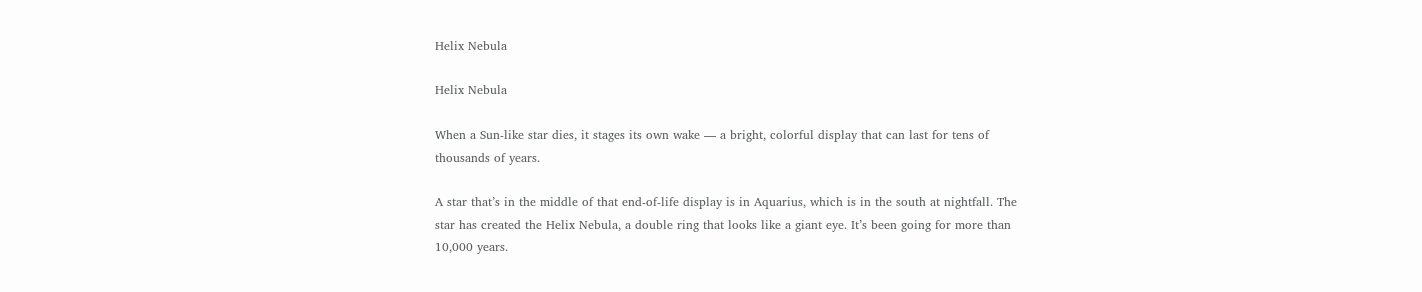Helix Nebula

Helix Nebula

When a Sun-like star dies, it stages its own wake — a bright, colorful display that can last for tens of thousands of years.

A star that’s in the middle of that end-of-life display is in Aquarius, which is in the south at nightfall. The star has created the Helix Nebula, a double ring that looks like a giant eye. It’s been going for more than 10,000 years.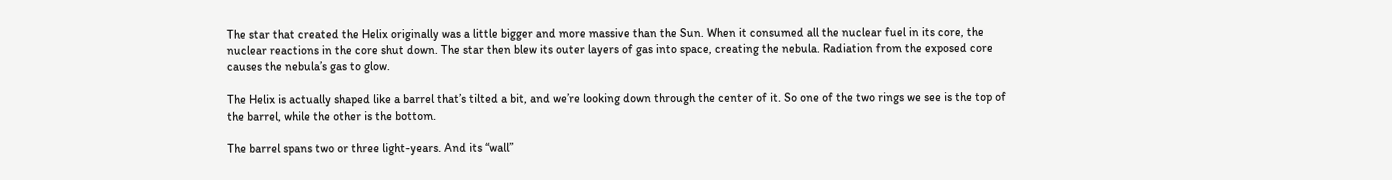The star that created the Helix originally was a little bigger and more massive than the Sun. When it consumed all the nuclear fuel in its core, the nuclear reactions in the core shut down. The star then blew its outer layers of gas into space, creating the nebula. Radiation from the exposed core causes the nebula’s gas to glow.

The Helix is actually shaped like a barrel that’s tilted a bit, and we’re looking down through the center of it. So one of the two rings we see is the top of the barrel, while the other is the bottom.

The barrel spans two or three light-years. And its “wall”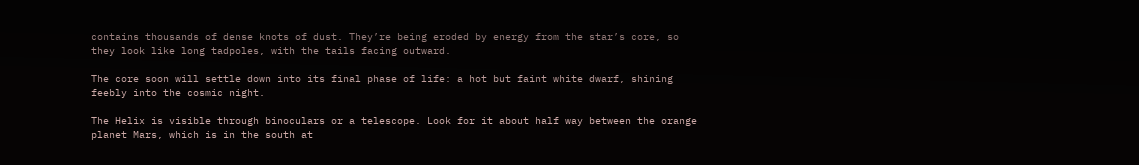contains thousands of dense knots of dust. They’re being eroded by energy from the star’s core, so they look like long tadpoles, with the tails facing outward.

The core soon will settle down into its final phase of life: a hot but faint white dwarf, shining feebly into the cosmic night.

The Helix is visible through binoculars or a telescope. Look for it about half way between the orange planet Mars, which is in the south at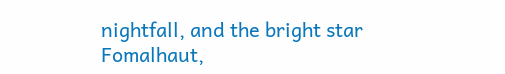nightfall, and the bright star Fomalhaut,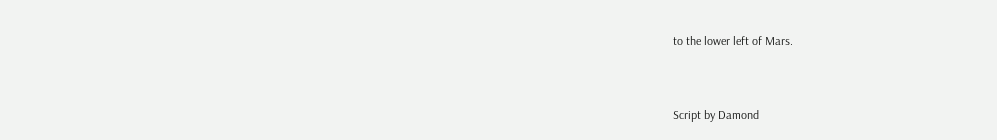to the lower left of Mars.


Script by Damond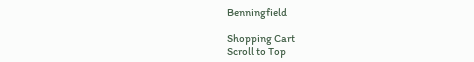Benningfield

Shopping Cart
Scroll to Top